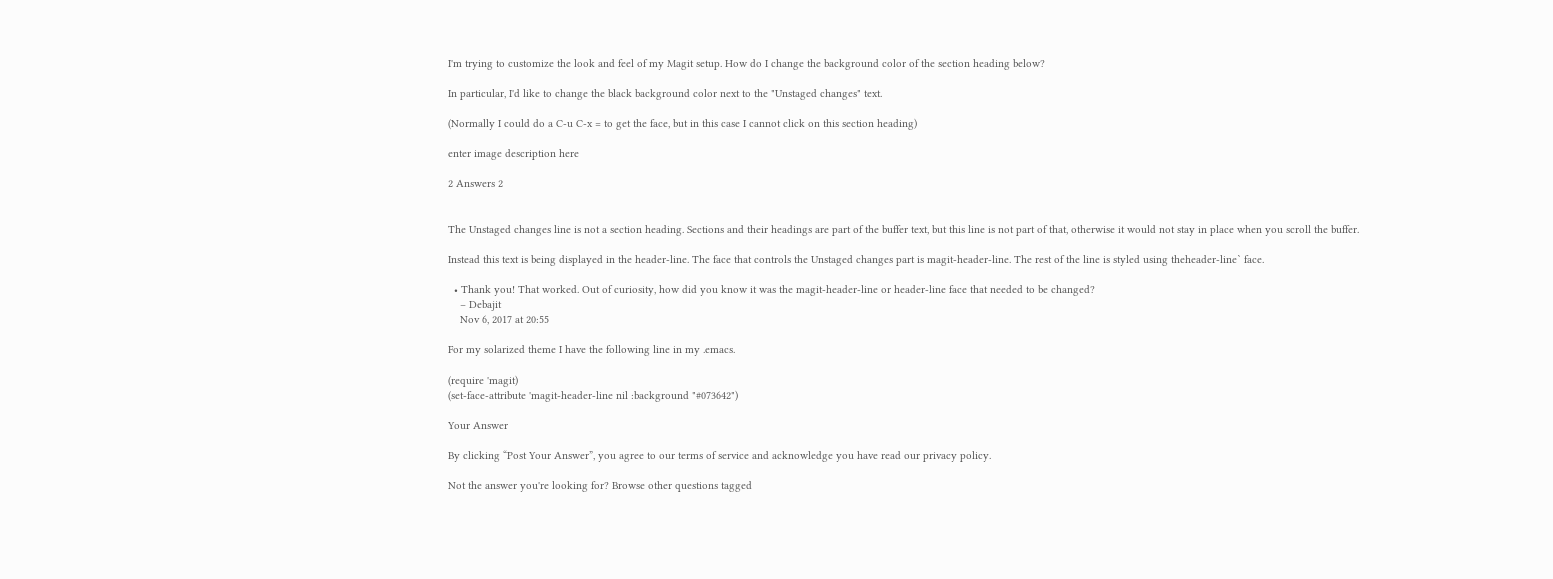I'm trying to customize the look and feel of my Magit setup. How do I change the background color of the section heading below?

In particular, I'd like to change the black background color next to the "Unstaged changes" text.

(Normally I could do a C-u C-x = to get the face, but in this case I cannot click on this section heading)

enter image description here

2 Answers 2


The Unstaged changes line is not a section heading. Sections and their headings are part of the buffer text, but this line is not part of that, otherwise it would not stay in place when you scroll the buffer.

Instead this text is being displayed in the header-line. The face that controls the Unstaged changes part is magit-header-line. The rest of the line is styled using theheader-line` face.

  • Thank you! That worked. Out of curiosity, how did you know it was the magit-header-line or header-line face that needed to be changed?
    – Debajit
    Nov 6, 2017 at 20:55

For my solarized theme I have the following line in my .emacs.

(require 'magit)
(set-face-attribute 'magit-header-line nil :background "#073642")

Your Answer

By clicking “Post Your Answer”, you agree to our terms of service and acknowledge you have read our privacy policy.

Not the answer you're looking for? Browse other questions tagged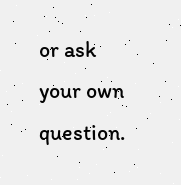or ask your own question.